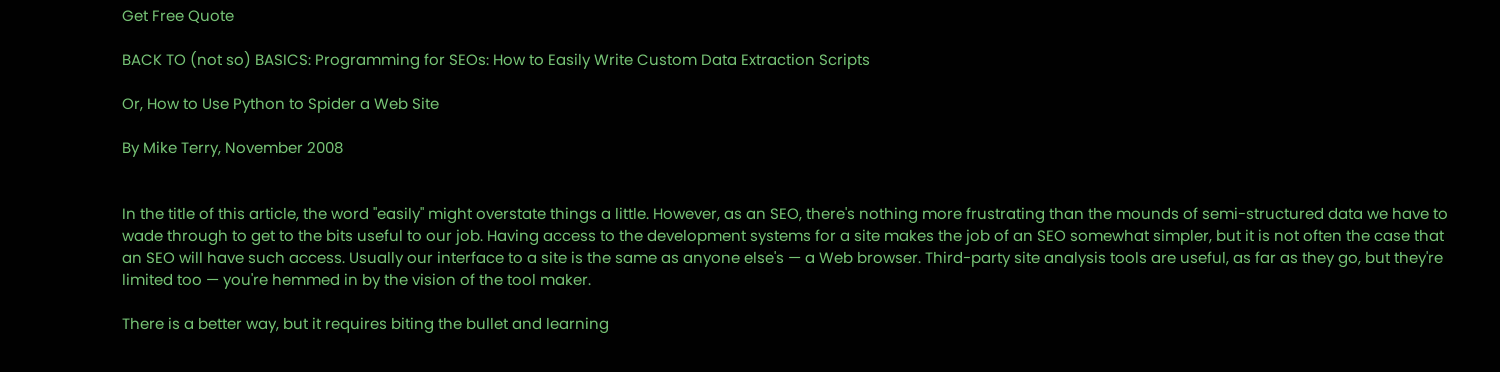Get Free Quote

BACK TO (not so) BASICS: Programming for SEOs: How to Easily Write Custom Data Extraction Scripts

Or, How to Use Python to Spider a Web Site

By Mike Terry, November 2008


In the title of this article, the word "easily" might overstate things a little. However, as an SEO, there's nothing more frustrating than the mounds of semi-structured data we have to wade through to get to the bits useful to our job. Having access to the development systems for a site makes the job of an SEO somewhat simpler, but it is not often the case that an SEO will have such access. Usually our interface to a site is the same as anyone else's — a Web browser. Third-party site analysis tools are useful, as far as they go, but they're limited too — you're hemmed in by the vision of the tool maker.

There is a better way, but it requires biting the bullet and learning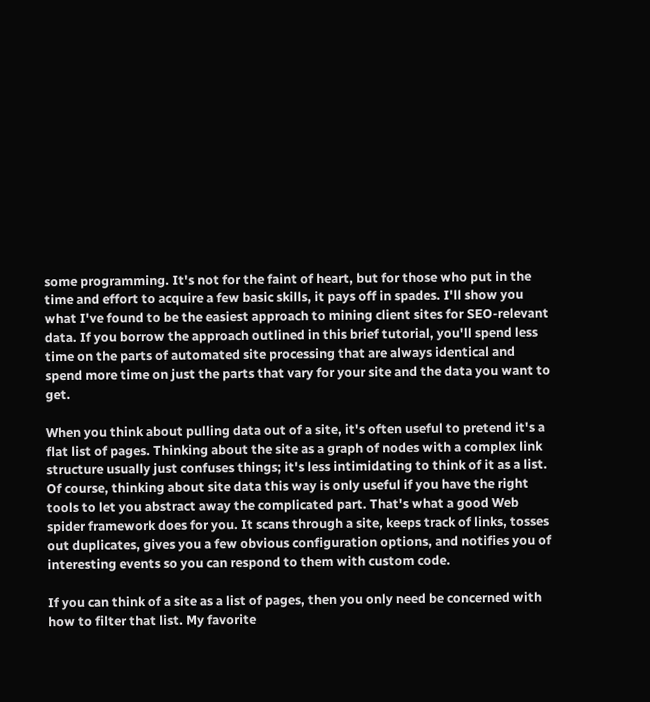some programming. It's not for the faint of heart, but for those who put in the time and effort to acquire a few basic skills, it pays off in spades. I'll show you what I've found to be the easiest approach to mining client sites for SEO-relevant data. If you borrow the approach outlined in this brief tutorial, you'll spend less time on the parts of automated site processing that are always identical and spend more time on just the parts that vary for your site and the data you want to get.

When you think about pulling data out of a site, it's often useful to pretend it's a flat list of pages. Thinking about the site as a graph of nodes with a complex link structure usually just confuses things; it's less intimidating to think of it as a list. Of course, thinking about site data this way is only useful if you have the right tools to let you abstract away the complicated part. That's what a good Web spider framework does for you. It scans through a site, keeps track of links, tosses out duplicates, gives you a few obvious configuration options, and notifies you of interesting events so you can respond to them with custom code.

If you can think of a site as a list of pages, then you only need be concerned with how to filter that list. My favorite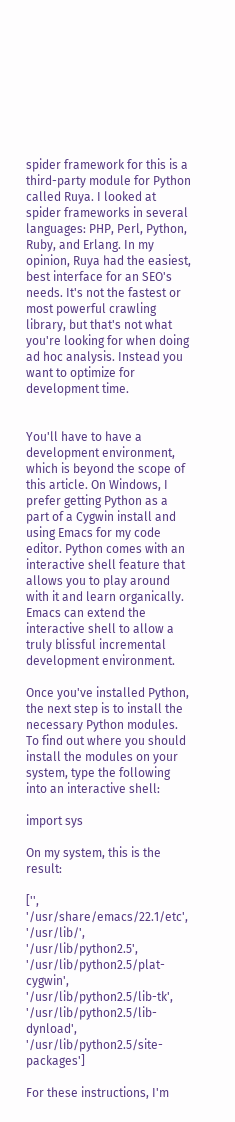spider framework for this is a third-party module for Python called Ruya. I looked at spider frameworks in several languages: PHP, Perl, Python, Ruby, and Erlang. In my opinion, Ruya had the easiest, best interface for an SEO's needs. It's not the fastest or most powerful crawling library, but that's not what you're looking for when doing ad hoc analysis. Instead you want to optimize for development time.


You'll have to have a development environment, which is beyond the scope of this article. On Windows, I prefer getting Python as a part of a Cygwin install and using Emacs for my code editor. Python comes with an interactive shell feature that allows you to play around with it and learn organically. Emacs can extend the interactive shell to allow a truly blissful incremental development environment.

Once you've installed Python, the next step is to install the necessary Python modules. To find out where you should install the modules on your system, type the following into an interactive shell:

import sys

On my system, this is the result:

['', '/usr/share/emacs/22.1/etc', '/usr/lib/', '/usr/lib/python2.5', '/usr/lib/python2.5/plat-cygwin', '/usr/lib/python2.5/lib-tk', '/usr/lib/python2.5/lib-dynload', '/usr/lib/python2.5/site-packages']

For these instructions, I'm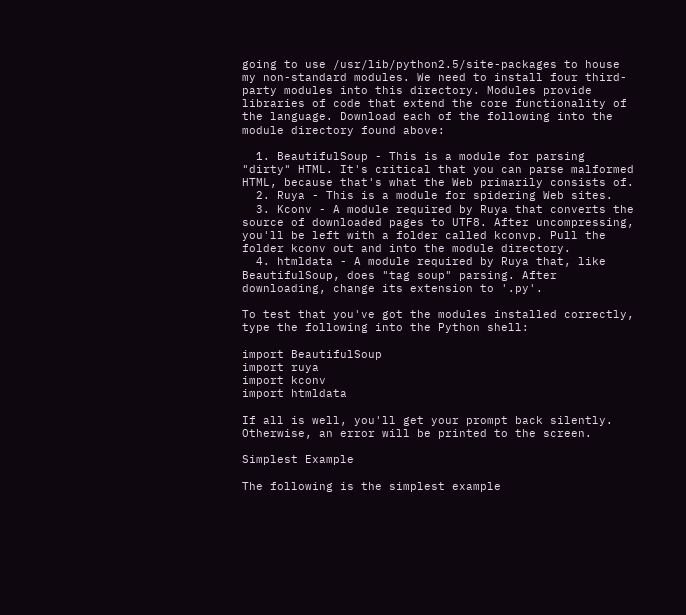going to use /usr/lib/python2.5/site-packages to house my non-standard modules. We need to install four third-party modules into this directory. Modules provide libraries of code that extend the core functionality of the language. Download each of the following into the module directory found above:

  1. BeautifulSoup - This is a module for parsing "dirty" HTML. It's critical that you can parse malformed HTML, because that's what the Web primarily consists of.
  2. Ruya - This is a module for spidering Web sites.
  3. Kconv - A module required by Ruya that converts the source of downloaded pages to UTF8. After uncompressing, you'll be left with a folder called kconvp. Pull the folder kconv out and into the module directory.
  4. htmldata - A module required by Ruya that, like BeautifulSoup, does "tag soup" parsing. After downloading, change its extension to '.py'.

To test that you've got the modules installed correctly, type the following into the Python shell:

import BeautifulSoup
import ruya
import kconv
import htmldata

If all is well, you'll get your prompt back silently. Otherwise, an error will be printed to the screen.

Simplest Example

The following is the simplest example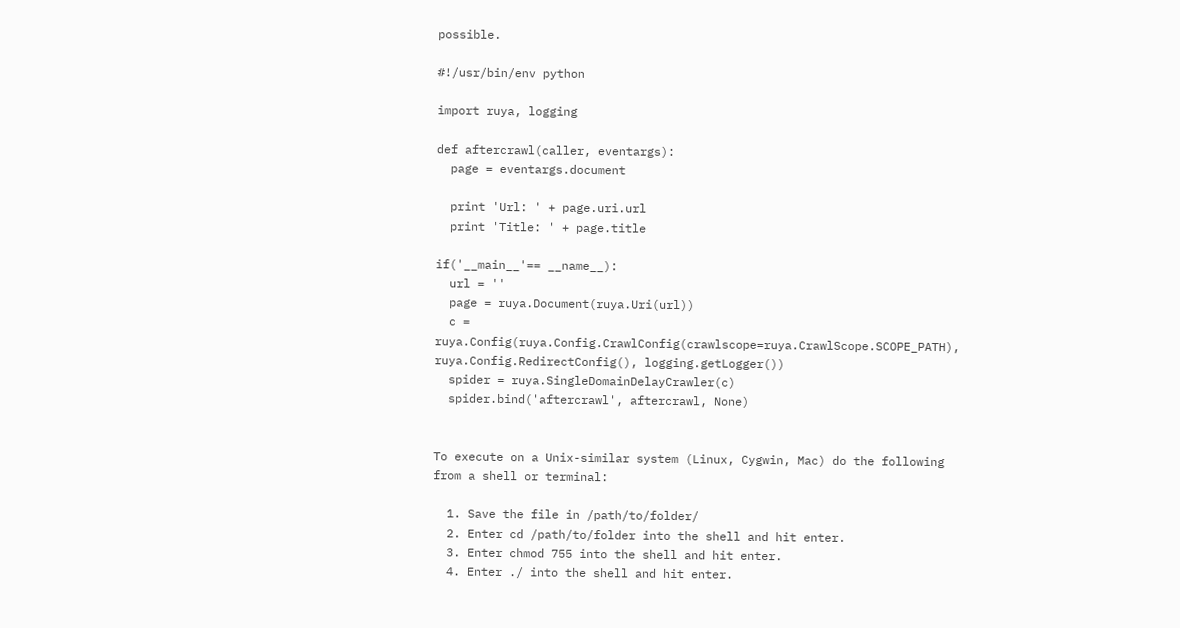possible.

#!/usr/bin/env python

import ruya, logging

def aftercrawl(caller, eventargs):
  page = eventargs.document

  print 'Url: ' + page.uri.url
  print 'Title: ' + page.title

if('__main__'== __name__):
  url = ''
  page = ruya.Document(ruya.Uri(url))
  c = ruya.Config(ruya.Config.CrawlConfig(crawlscope=ruya.CrawlScope.SCOPE_PATH), ruya.Config.RedirectConfig(), logging.getLogger())
  spider = ruya.SingleDomainDelayCrawler(c)
  spider.bind('aftercrawl', aftercrawl, None)


To execute on a Unix-similar system (Linux, Cygwin, Mac) do the following from a shell or terminal:

  1. Save the file in /path/to/folder/
  2. Enter cd /path/to/folder into the shell and hit enter.
  3. Enter chmod 755 into the shell and hit enter.
  4. Enter ./ into the shell and hit enter.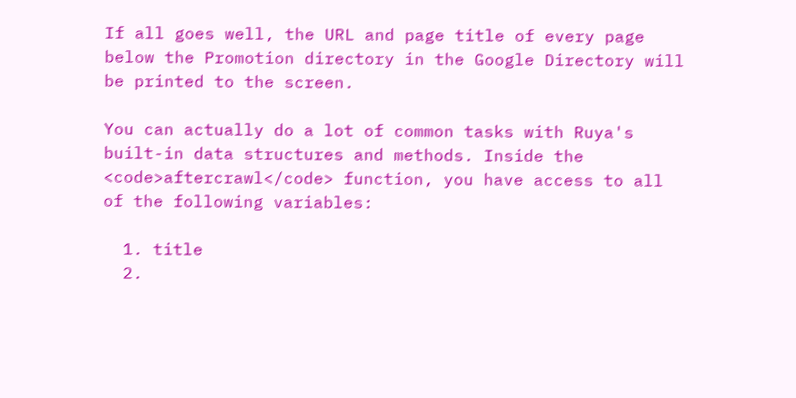If all goes well, the URL and page title of every page below the Promotion directory in the Google Directory will be printed to the screen.

You can actually do a lot of common tasks with Ruya's built-in data structures and methods. Inside the <code>aftercrawl</code> function, you have access to all of the following variables:

  1. title
  2.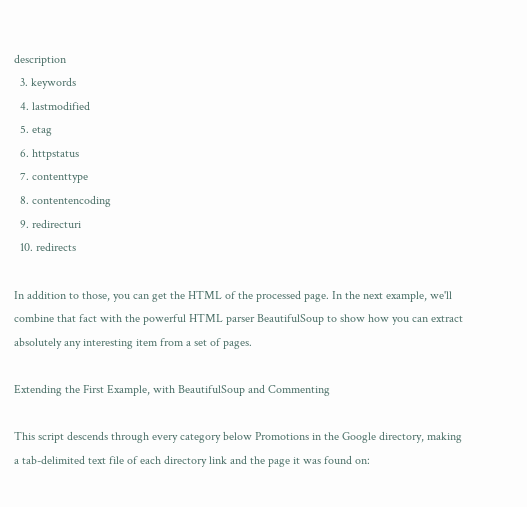description
  3. keywords
  4. lastmodified
  5. etag
  6. httpstatus
  7. contenttype
  8. contentencoding
  9. redirecturi
  10. redirects

In addition to those, you can get the HTML of the processed page. In the next example, we'll combine that fact with the powerful HTML parser BeautifulSoup to show how you can extract absolutely any interesting item from a set of pages.

Extending the First Example, with BeautifulSoup and Commenting

This script descends through every category below Promotions in the Google directory, making a tab-delimited text file of each directory link and the page it was found on: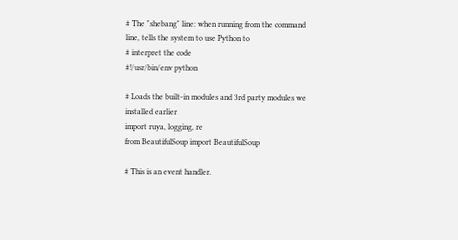# The "shebang" line: when running from the command line, tells the system to use Python to
# interpret the code
#!/usr/bin/env python

# Loads the built-in modules and 3rd party modules we installed earlier
import ruya, logging, re
from BeautifulSoup import BeautifulSoup

# This is an event handler.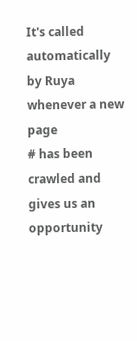It's called automatically by Ruya whenever a new page
# has been crawled and gives us an opportunity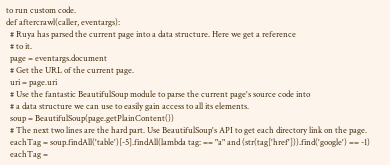to run custom code.
def aftercrawl(caller, eventargs):
  # Ruya has parsed the current page into a data structure. Here we get a reference
  # to it.
  page = eventargs.document
  # Get the URL of the current page.
  uri = page.uri
  # Use the fantastic BeautifulSoup module to parse the current page's source code into
  # a data structure we can use to easily gain access to all its elements.
  soup = BeautifulSoup(page.getPlainContent())
  # The next two lines are the hard part. Use BeautifulSoup's API to get each directory link on the page.
  eachTag = soup.findAll('table')[-5].findAll(lambda tag: == "a" and (str(tag['href'])).find('google') == -1)
  eachTag =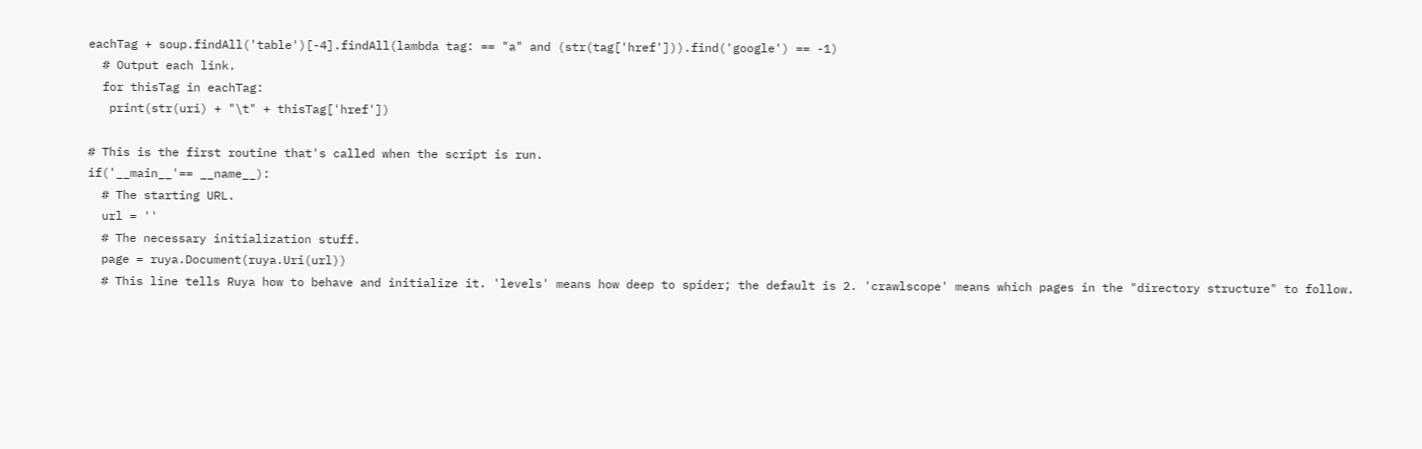eachTag + soup.findAll('table')[-4].findAll(lambda tag: == "a" and (str(tag['href'])).find('google') == -1)
  # Output each link.
  for thisTag in eachTag:
   print(str(uri) + "\t" + thisTag['href'])

# This is the first routine that's called when the script is run.
if('__main__'== __name__):
  # The starting URL.
  url = ''
  # The necessary initialization stuff.
  page = ruya.Document(ruya.Uri(url))
  # This line tells Ruya how to behave and initialize it. 'levels' means how deep to spider; the default is 2. 'crawlscope' means which pages in the "directory structure" to follow.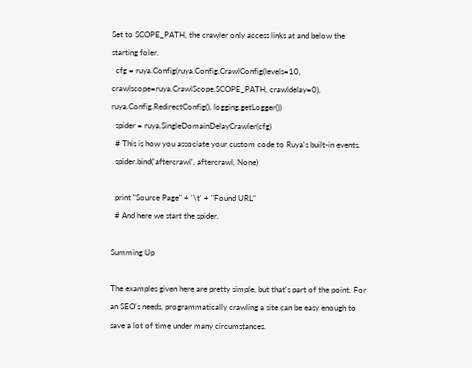Set to SCOPE_PATH, the crawler only access links at and below the starting foler.
  cfg = ruya.Config(ruya.Config.CrawlConfig(levels=10, crawlscope=ruya.CrawlScope.SCOPE_PATH, crawldelay=0), ruya.Config.RedirectConfig(), logging.getLogger())
  spider = ruya.SingleDomainDelayCrawler(cfg)
  # This is how you associate your custom code to Ruya's built-in events.
  spider.bind('aftercrawl', aftercrawl, None)

  print "Source Page" + '\t' + "Found URL"
  # And here we start the spider.

Summing Up

The examples given here are pretty simple, but that's part of the point. For an SEO's needs, programmatically crawling a site can be easy enough to save a lot of time under many circumstances.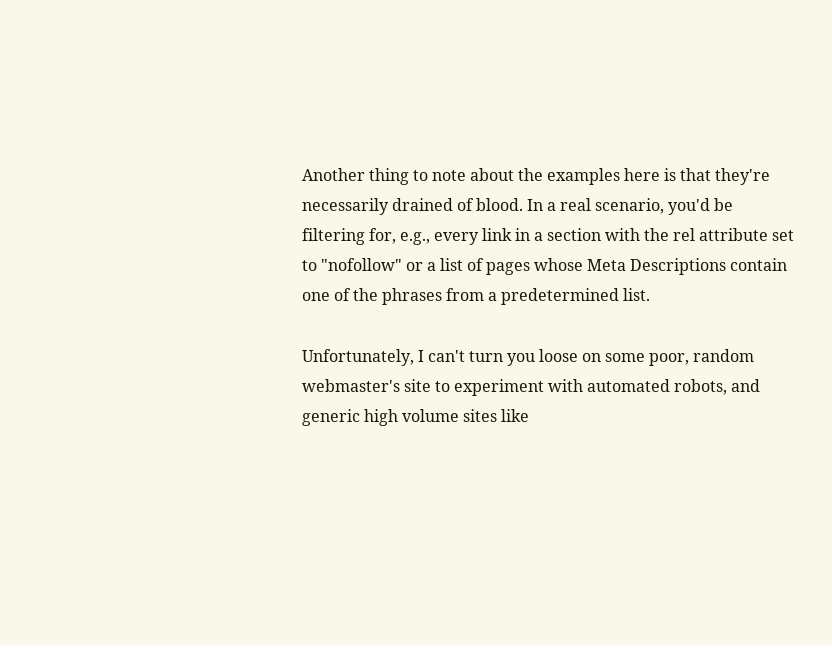Another thing to note about the examples here is that they're necessarily drained of blood. In a real scenario, you'd be filtering for, e.g., every link in a section with the rel attribute set to "nofollow" or a list of pages whose Meta Descriptions contain one of the phrases from a predetermined list.

Unfortunately, I can't turn you loose on some poor, random webmaster's site to experiment with automated robots, and generic high volume sites like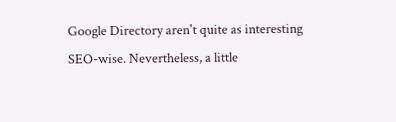Google Directory aren't quite as interesting SEO-wise. Nevertheless, a little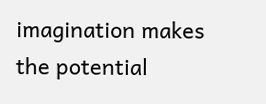imagination makes the potential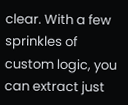clear. With a few sprinkles of custom logic, you can extract just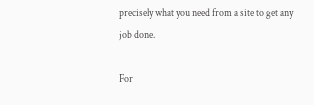precisely what you need from a site to get any job done.

For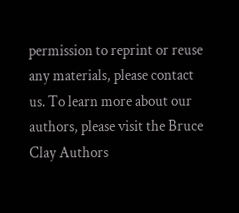permission to reprint or reuse any materials, please contact us. To learn more about our authors, please visit the Bruce Clay Authors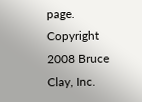page. Copyright 2008 Bruce Clay, Inc.